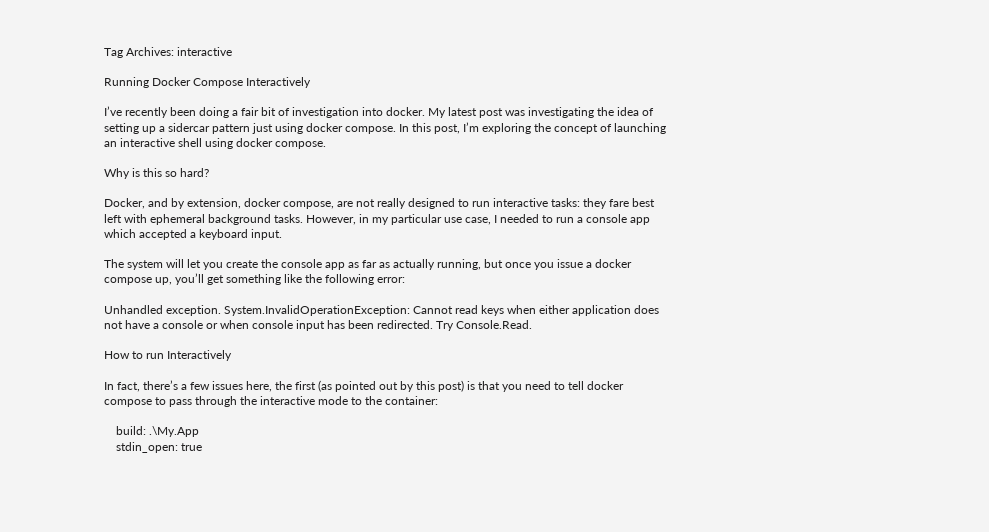Tag Archives: interactive

Running Docker Compose Interactively

I’ve recently been doing a fair bit of investigation into docker. My latest post was investigating the idea of setting up a sidercar pattern just using docker compose. In this post, I’m exploring the concept of launching an interactive shell using docker compose.

Why is this so hard?

Docker, and by extension, docker compose, are not really designed to run interactive tasks: they fare best left with ephemeral background tasks. However, in my particular use case, I needed to run a console app which accepted a keyboard input.

The system will let you create the console app as far as actually running, but once you issue a docker compose up, you’ll get something like the following error:

Unhandled exception. System.InvalidOperationException: Cannot read keys when either application does not have a console or when console input has been redirected. Try Console.Read.

How to run Interactively

In fact, there’s a few issues here, the first (as pointed out by this post) is that you need to tell docker compose to pass through the interactive mode to the container:

    build: .\My.App
    stdin_open: true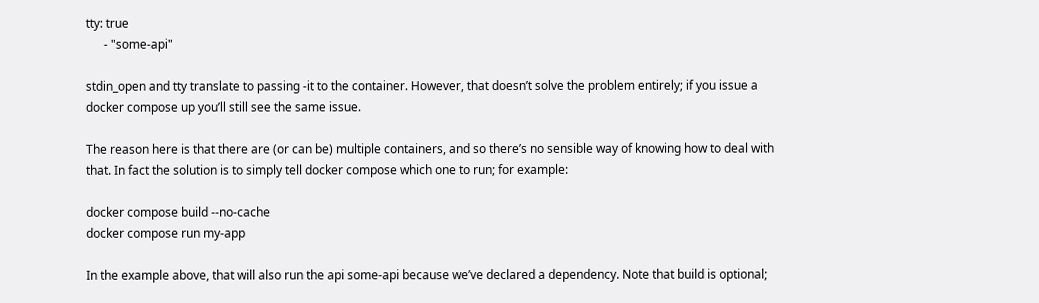tty: true
      - "some-api"

stdin_open and tty translate to passing -it to the container. However, that doesn’t solve the problem entirely; if you issue a docker compose up you’ll still see the same issue.

The reason here is that there are (or can be) multiple containers, and so there’s no sensible way of knowing how to deal with that. In fact the solution is to simply tell docker compose which one to run; for example:

docker compose build --no-cache
docker compose run my-app

In the example above, that will also run the api some-api because we’ve declared a dependency. Note that build is optional;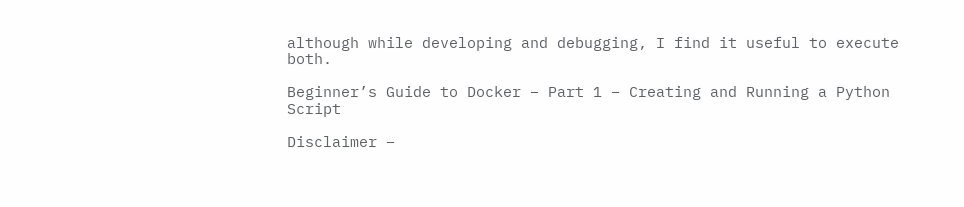although while developing and debugging, I find it useful to execute both.

Beginner’s Guide to Docker – Part 1 – Creating and Running a Python Script

Disclaimer –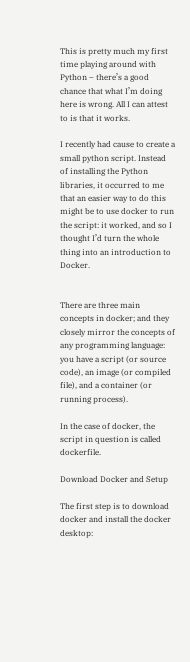This is pretty much my first time playing around with Python – there’s a good chance that what I’m doing here is wrong. All I can attest to is that it works.

I recently had cause to create a small python script. Instead of installing the Python libraries, it occurred to me that an easier way to do this might be to use docker to run the script: it worked, and so I thought I’d turn the whole thing into an introduction to Docker.


There are three main concepts in docker; and they closely mirror the concepts of any programming language: you have a script (or source code), an image (or compiled file), and a container (or running process).

In the case of docker, the script in question is called dockerfile.

Download Docker and Setup

The first step is to download docker and install the docker desktop: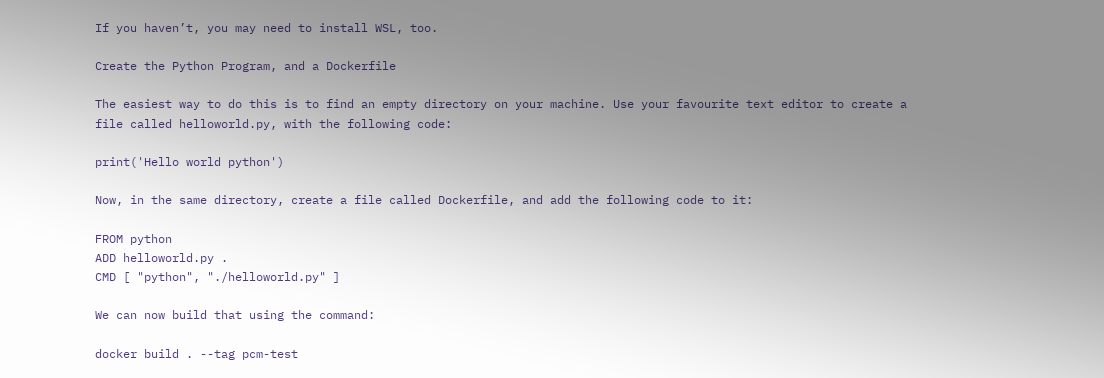If you haven’t, you may need to install WSL, too.

Create the Python Program, and a Dockerfile

The easiest way to do this is to find an empty directory on your machine. Use your favourite text editor to create a file called helloworld.py, with the following code:

print('Hello world python')

Now, in the same directory, create a file called Dockerfile, and add the following code to it:

FROM python
ADD helloworld.py .
CMD [ "python", "./helloworld.py" ]

We can now build that using the command:

docker build . --tag pcm-test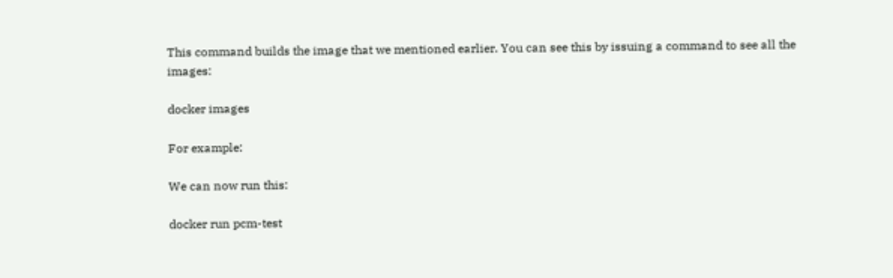This command builds the image that we mentioned earlier. You can see this by issuing a command to see all the images:

docker images

For example:

We can now run this:

docker run pcm-test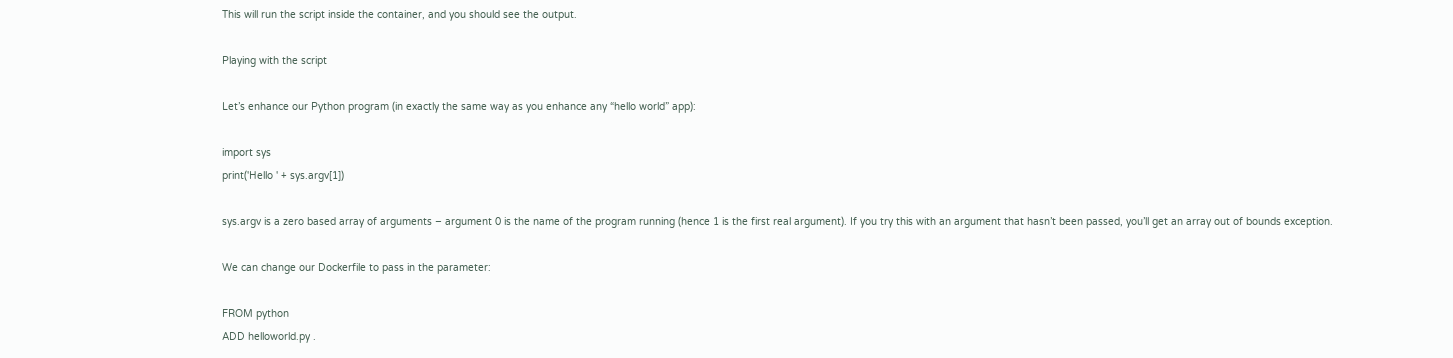This will run the script inside the container, and you should see the output.

Playing with the script

Let’s enhance our Python program (in exactly the same way as you enhance any “hello world” app):

import sys
print('Hello ' + sys.argv[1])

sys.argv is a zero based array of arguments – argument 0 is the name of the program running (hence 1 is the first real argument). If you try this with an argument that hasn’t been passed, you’ll get an array out of bounds exception.

We can change our Dockerfile to pass in the parameter:

FROM python
ADD helloworld.py .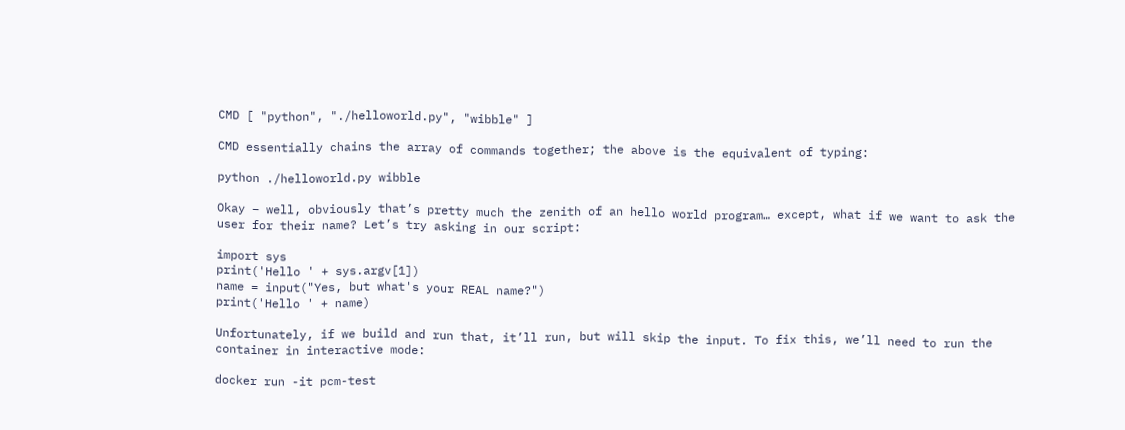CMD [ "python", "./helloworld.py", "wibble" ]

CMD essentially chains the array of commands together; the above is the equivalent of typing:

python ./helloworld.py wibble

Okay – well, obviously that’s pretty much the zenith of an hello world program… except, what if we want to ask the user for their name? Let’s try asking in our script:

import sys
print('Hello ' + sys.argv[1])
name = input("Yes, but what's your REAL name?")
print('Hello ' + name)

Unfortunately, if we build and run that, it’ll run, but will skip the input. To fix this, we’ll need to run the container in interactive mode:

docker run -it pcm-test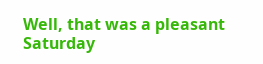Well, that was a pleasant Saturday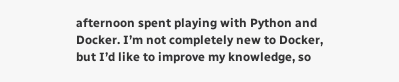afternoon spent playing with Python and Docker. I’m not completely new to Docker, but I’d like to improve my knowledge, so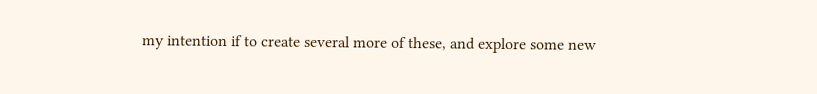my intention if to create several more of these, and explore some new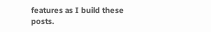features as I build these posts.